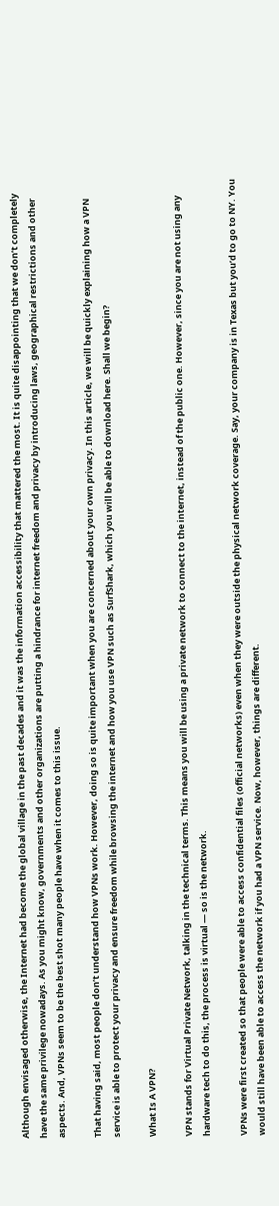Although envisaged otherwise, the Internet had become the global village in the past decades and it was the information accessibility that mattered the most. It is quite disappointing that we don’t completely have the same privilege nowadays. As you might know, governments and other organizations are putting a hindrance for internet freedom and privacy by introducing laws, geographical restrictions and other aspects. And, VPNs seem to be the best shot many people have when it comes to this issue.

That having said, most people don’t understand how VPNs work. However, doing so is quite important when you are concerned about your own privacy. In this article, we will be quickly explaining how a VPN service is able to protect your privacy and ensure freedom while browsing the internet and how you use VPN such as SurfShark, which you will be able to download here. Shall we begin?

What Is A VPN?

VPN stands for Virtual Private Network, talking in the technical terms. This means you will be using a private network to connect to the internet, instead of the public one. However, since you are not using any hardware tech to do this, the process is virtual — so is the network.

VPNs were first created so that people were able to access confidential files (official networks) even when they were outside the physical network coverage. Say, your company is in Texas but you’d to go to NY. You would still have been able to access the network if you had a VPN service. Now, however, things are different.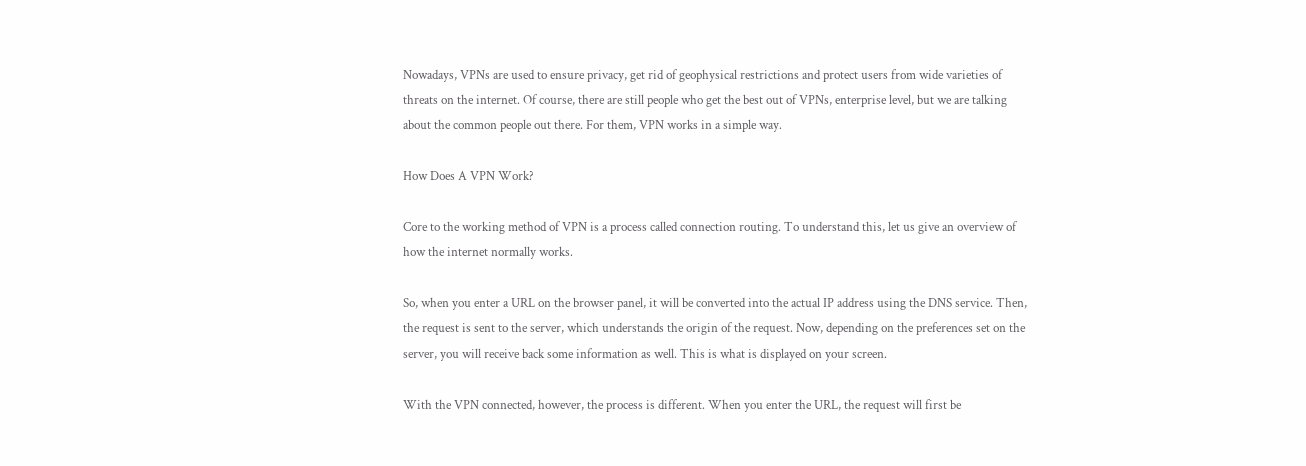Nowadays, VPNs are used to ensure privacy, get rid of geophysical restrictions and protect users from wide varieties of threats on the internet. Of course, there are still people who get the best out of VPNs, enterprise level, but we are talking about the common people out there. For them, VPN works in a simple way.

How Does A VPN Work?

Core to the working method of VPN is a process called connection routing. To understand this, let us give an overview of how the internet normally works.

So, when you enter a URL on the browser panel, it will be converted into the actual IP address using the DNS service. Then, the request is sent to the server, which understands the origin of the request. Now, depending on the preferences set on the server, you will receive back some information as well. This is what is displayed on your screen.

With the VPN connected, however, the process is different. When you enter the URL, the request will first be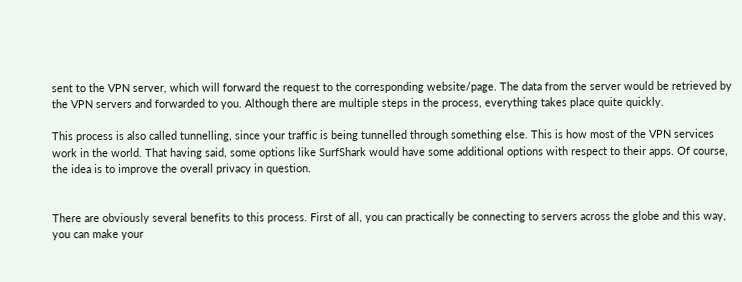sent to the VPN server, which will forward the request to the corresponding website/page. The data from the server would be retrieved by the VPN servers and forwarded to you. Although there are multiple steps in the process, everything takes place quite quickly.

This process is also called tunnelling, since your traffic is being tunnelled through something else. This is how most of the VPN services work in the world. That having said, some options like SurfShark would have some additional options with respect to their apps. Of course, the idea is to improve the overall privacy in question.


There are obviously several benefits to this process. First of all, you can practically be connecting to servers across the globe and this way, you can make your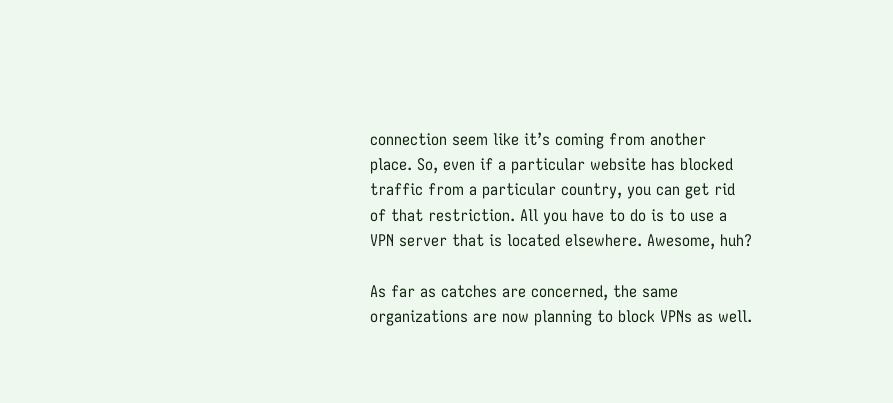connection seem like it’s coming from another place. So, even if a particular website has blocked traffic from a particular country, you can get rid of that restriction. All you have to do is to use a VPN server that is located elsewhere. Awesome, huh?

As far as catches are concerned, the same organizations are now planning to block VPNs as well.